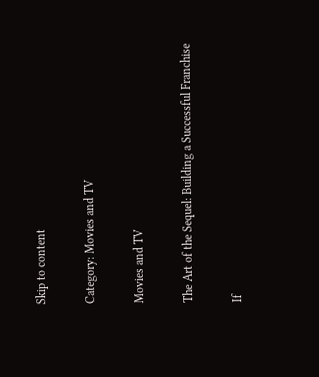Skip to content

Category: Movies and TV

Movies and TV

The Art of the Sequel: Building a Successful Franchise

If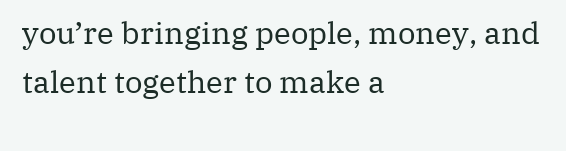you’re bringing people, money, and talent together to make a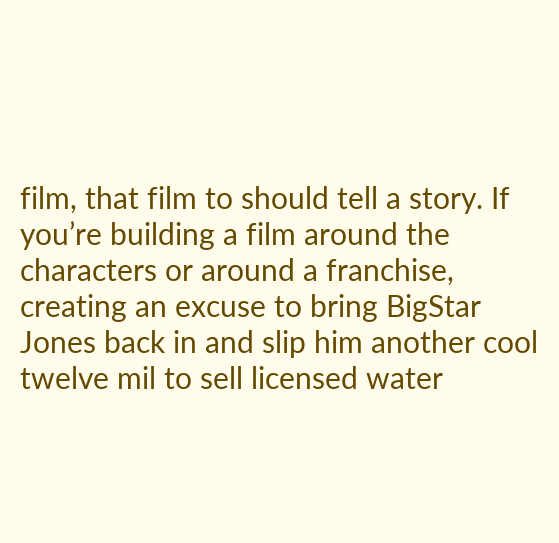film, that film to should tell a story. If you’re building a film around the characters or around a franchise, creating an excuse to bring BigStar Jones back in and slip him another cool twelve mil to sell licensed water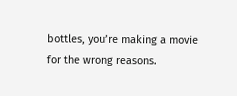bottles, you’re making a movie for the wrong reasons.